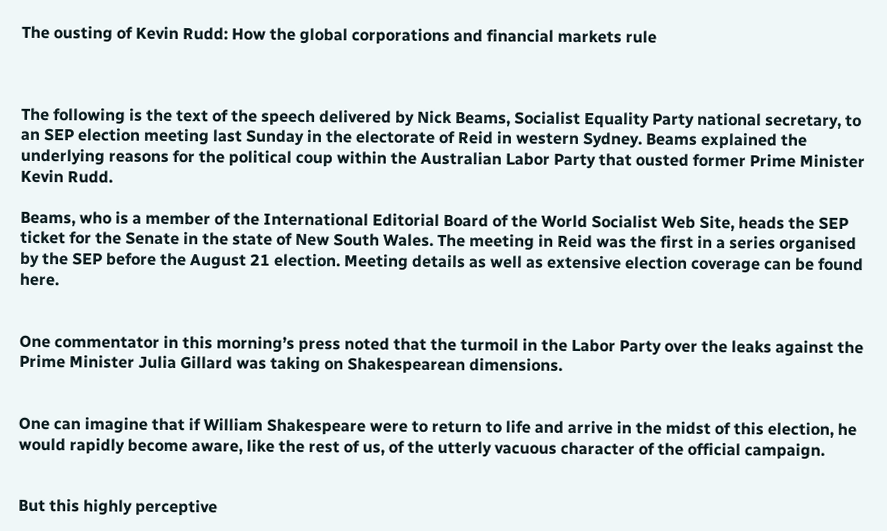The ousting of Kevin Rudd: How the global corporations and financial markets rule



The following is the text of the speech delivered by Nick Beams, Socialist Equality Party national secretary, to an SEP election meeting last Sunday in the electorate of Reid in western Sydney. Beams explained the underlying reasons for the political coup within the Australian Labor Party that ousted former Prime Minister Kevin Rudd.

Beams, who is a member of the International Editorial Board of the World Socialist Web Site, heads the SEP ticket for the Senate in the state of New South Wales. The meeting in Reid was the first in a series organised by the SEP before the August 21 election. Meeting details as well as extensive election coverage can be found here.


One commentator in this morning’s press noted that the turmoil in the Labor Party over the leaks against the Prime Minister Julia Gillard was taking on Shakespearean dimensions.


One can imagine that if William Shakespeare were to return to life and arrive in the midst of this election, he would rapidly become aware, like the rest of us, of the utterly vacuous character of the official campaign.


But this highly perceptive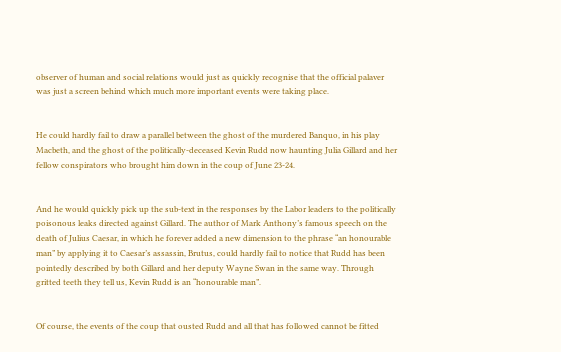observer of human and social relations would just as quickly recognise that the official palaver was just a screen behind which much more important events were taking place.


He could hardly fail to draw a parallel between the ghost of the murdered Banquo, in his play Macbeth, and the ghost of the politically-deceased Kevin Rudd now haunting Julia Gillard and her fellow conspirators who brought him down in the coup of June 23-24.


And he would quickly pick up the sub-text in the responses by the Labor leaders to the politically poisonous leaks directed against Gillard. The author of Mark Anthony’s famous speech on the death of Julius Caesar, in which he forever added a new dimension to the phrase “an honourable man” by applying it to Caesar’s assassin, Brutus, could hardly fail to notice that Rudd has been pointedly described by both Gillard and her deputy Wayne Swan in the same way. Through gritted teeth they tell us, Kevin Rudd is an “honourable man”.


Of course, the events of the coup that ousted Rudd and all that has followed cannot be fitted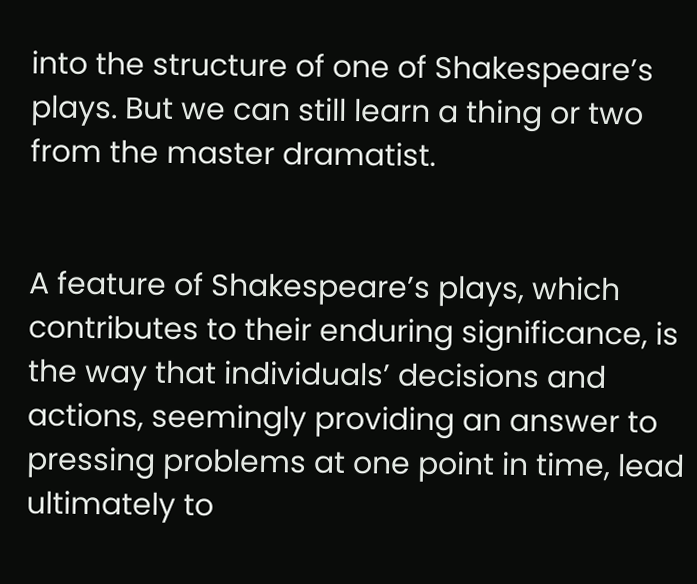into the structure of one of Shakespeare’s plays. But we can still learn a thing or two from the master dramatist.


A feature of Shakespeare’s plays, which contributes to their enduring significance, is the way that individuals’ decisions and actions, seemingly providing an answer to pressing problems at one point in time, lead ultimately to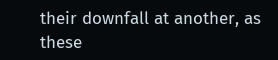their downfall at another, as these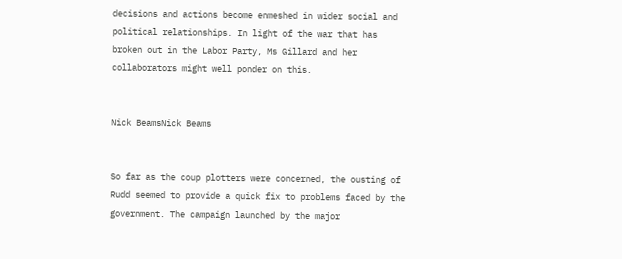decisions and actions become enmeshed in wider social and political relationships. In light of the war that has broken out in the Labor Party, Ms Gillard and her collaborators might well ponder on this.


Nick BeamsNick Beams


So far as the coup plotters were concerned, the ousting of Rudd seemed to provide a quick fix to problems faced by the government. The campaign launched by the major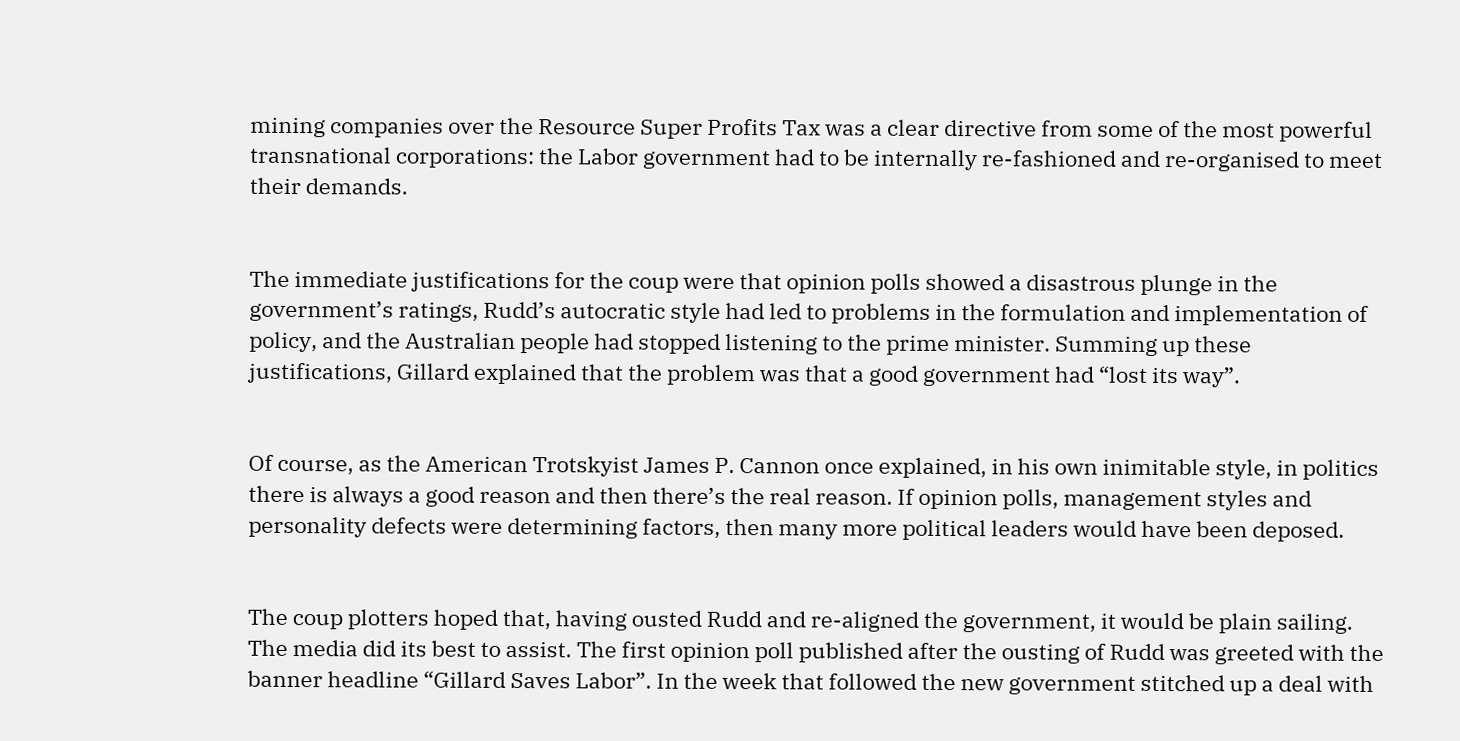mining companies over the Resource Super Profits Tax was a clear directive from some of the most powerful transnational corporations: the Labor government had to be internally re-fashioned and re-organised to meet their demands.


The immediate justifications for the coup were that opinion polls showed a disastrous plunge in the government’s ratings, Rudd’s autocratic style had led to problems in the formulation and implementation of policy, and the Australian people had stopped listening to the prime minister. Summing up these justifications, Gillard explained that the problem was that a good government had “lost its way”.


Of course, as the American Trotskyist James P. Cannon once explained, in his own inimitable style, in politics there is always a good reason and then there’s the real reason. If opinion polls, management styles and personality defects were determining factors, then many more political leaders would have been deposed.


The coup plotters hoped that, having ousted Rudd and re-aligned the government, it would be plain sailing. The media did its best to assist. The first opinion poll published after the ousting of Rudd was greeted with the banner headline “Gillard Saves Labor”. In the week that followed the new government stitched up a deal with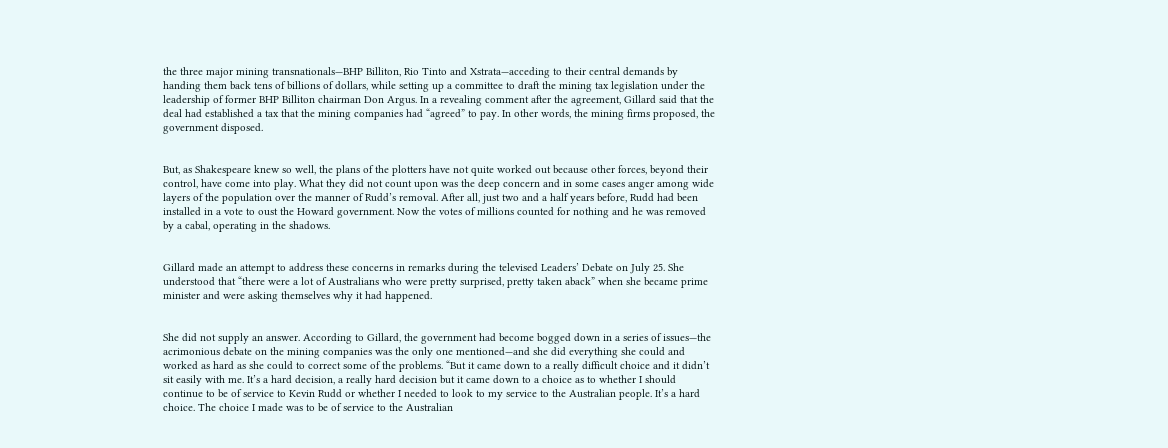the three major mining transnationals—BHP Billiton, Rio Tinto and Xstrata—acceding to their central demands by handing them back tens of billions of dollars, while setting up a committee to draft the mining tax legislation under the leadership of former BHP Billiton chairman Don Argus. In a revealing comment after the agreement, Gillard said that the deal had established a tax that the mining companies had “agreed” to pay. In other words, the mining firms proposed, the government disposed.


But, as Shakespeare knew so well, the plans of the plotters have not quite worked out because other forces, beyond their control, have come into play. What they did not count upon was the deep concern and in some cases anger among wide layers of the population over the manner of Rudd’s removal. After all, just two and a half years before, Rudd had been installed in a vote to oust the Howard government. Now the votes of millions counted for nothing and he was removed by a cabal, operating in the shadows.


Gillard made an attempt to address these concerns in remarks during the televised Leaders’ Debate on July 25. She understood that “there were a lot of Australians who were pretty surprised, pretty taken aback” when she became prime minister and were asking themselves why it had happened.


She did not supply an answer. According to Gillard, the government had become bogged down in a series of issues—the acrimonious debate on the mining companies was the only one mentioned—and she did everything she could and worked as hard as she could to correct some of the problems. “But it came down to a really difficult choice and it didn’t sit easily with me. It’s a hard decision, a really hard decision but it came down to a choice as to whether I should continue to be of service to Kevin Rudd or whether I needed to look to my service to the Australian people. It’s a hard choice. The choice I made was to be of service to the Australian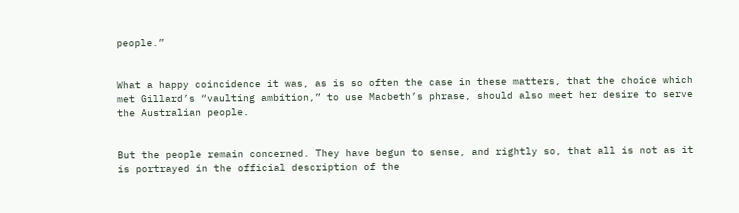people.”


What a happy coincidence it was, as is so often the case in these matters, that the choice which met Gillard’s “vaulting ambition,” to use Macbeth’s phrase, should also meet her desire to serve the Australian people.


But the people remain concerned. They have begun to sense, and rightly so, that all is not as it is portrayed in the official description of the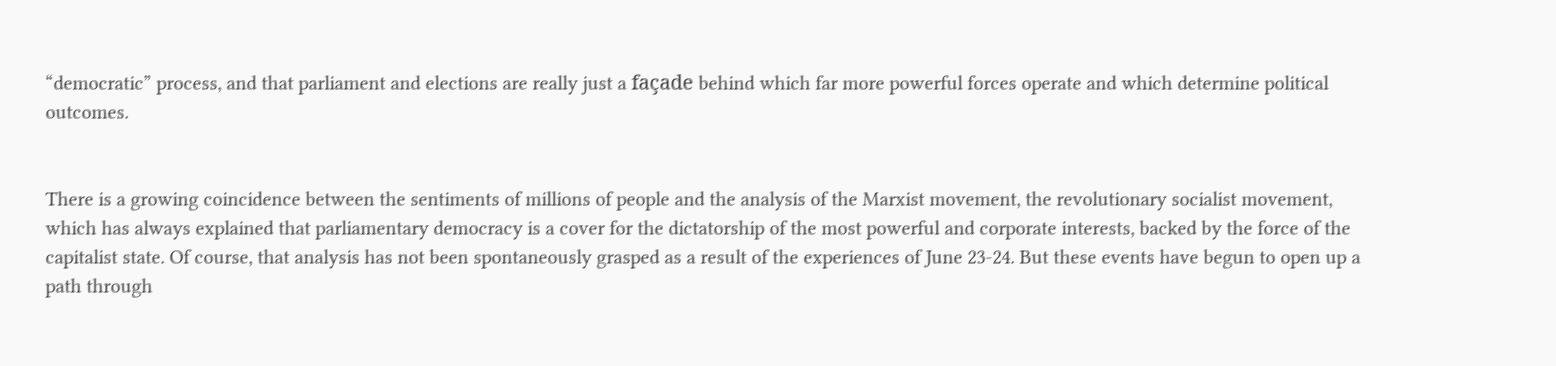“democratic” process, and that parliament and elections are really just a façade behind which far more powerful forces operate and which determine political outcomes.


There is a growing coincidence between the sentiments of millions of people and the analysis of the Marxist movement, the revolutionary socialist movement, which has always explained that parliamentary democracy is a cover for the dictatorship of the most powerful and corporate interests, backed by the force of the capitalist state. Of course, that analysis has not been spontaneously grasped as a result of the experiences of June 23-24. But these events have begun to open up a path through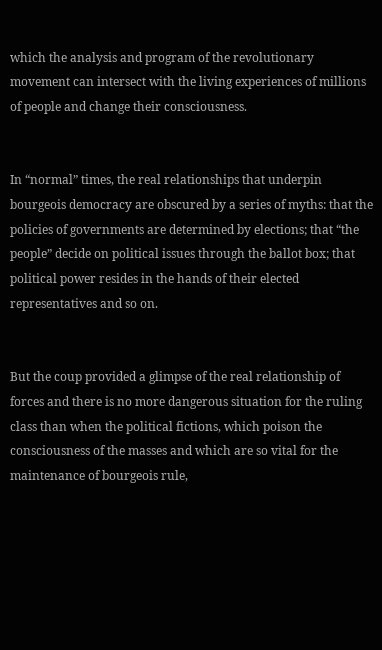which the analysis and program of the revolutionary movement can intersect with the living experiences of millions of people and change their consciousness.


In “normal” times, the real relationships that underpin bourgeois democracy are obscured by a series of myths: that the policies of governments are determined by elections; that “the people” decide on political issues through the ballot box; that political power resides in the hands of their elected representatives and so on.


But the coup provided a glimpse of the real relationship of forces and there is no more dangerous situation for the ruling class than when the political fictions, which poison the consciousness of the masses and which are so vital for the maintenance of bourgeois rule,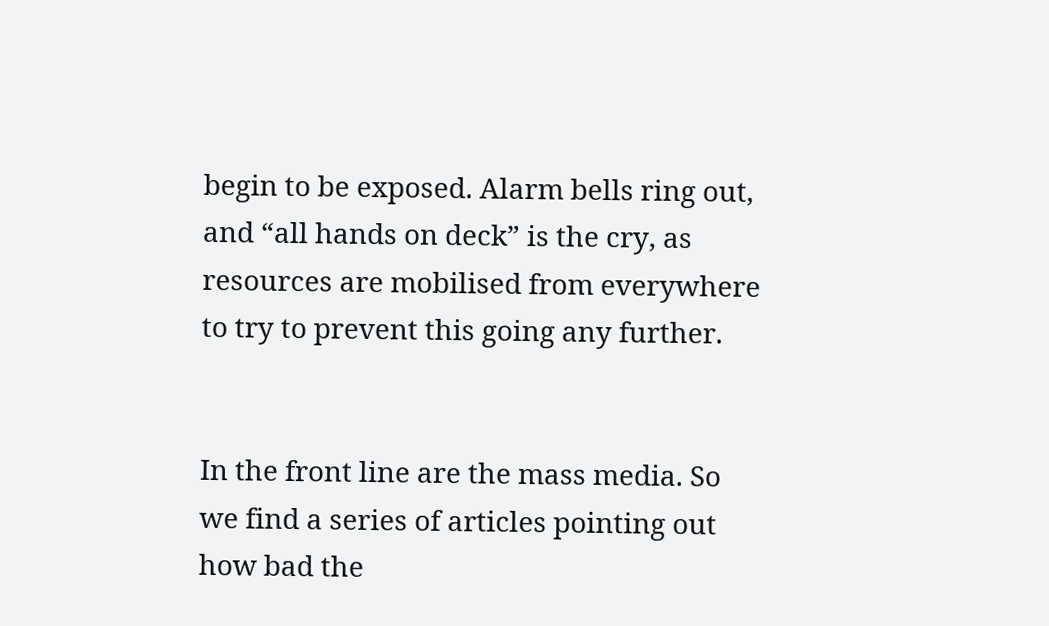begin to be exposed. Alarm bells ring out, and “all hands on deck” is the cry, as resources are mobilised from everywhere to try to prevent this going any further.


In the front line are the mass media. So we find a series of articles pointing out how bad the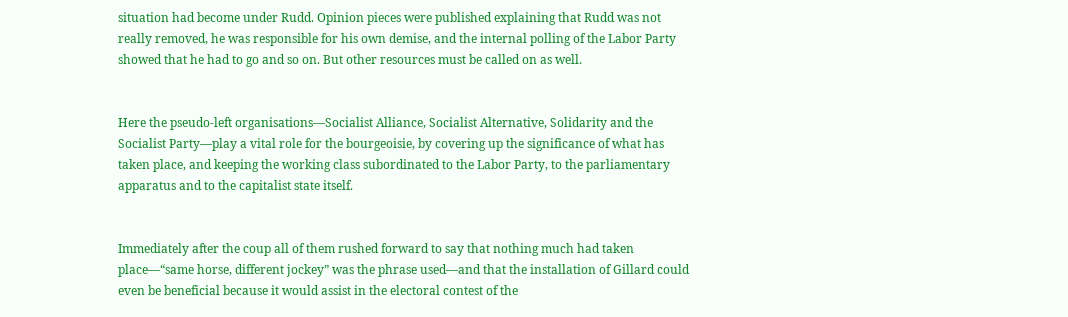situation had become under Rudd. Opinion pieces were published explaining that Rudd was not really removed, he was responsible for his own demise, and the internal polling of the Labor Party showed that he had to go and so on. But other resources must be called on as well.


Here the pseudo-left organisations—Socialist Alliance, Socialist Alternative, Solidarity and the Socialist Party—play a vital role for the bourgeoisie, by covering up the significance of what has taken place, and keeping the working class subordinated to the Labor Party, to the parliamentary apparatus and to the capitalist state itself.


Immediately after the coup all of them rushed forward to say that nothing much had taken place—“same horse, different jockey” was the phrase used—and that the installation of Gillard could even be beneficial because it would assist in the electoral contest of the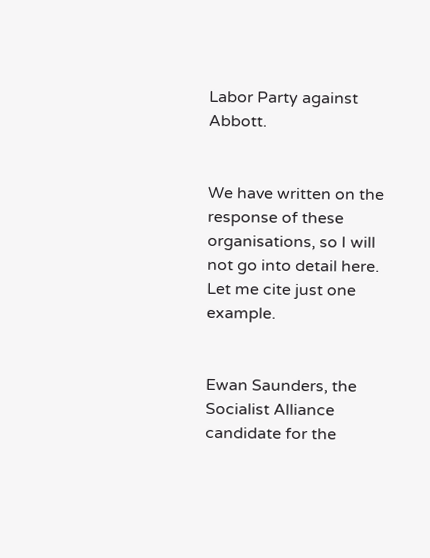Labor Party against Abbott.


We have written on the response of these organisations, so I will not go into detail here. Let me cite just one example.


Ewan Saunders, the Socialist Alliance candidate for the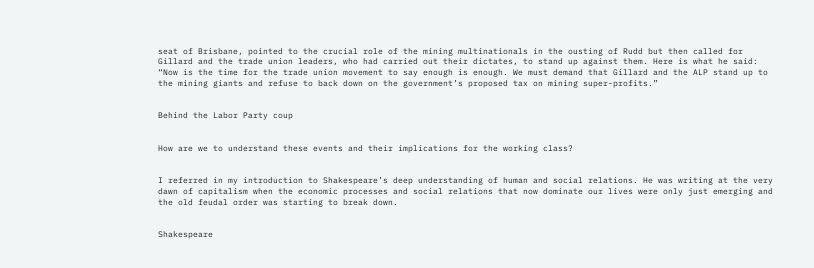seat of Brisbane, pointed to the crucial role of the mining multinationals in the ousting of Rudd but then called for Gillard and the trade union leaders, who had carried out their dictates, to stand up against them. Here is what he said: “Now is the time for the trade union movement to say enough is enough. We must demand that Gillard and the ALP stand up to the mining giants and refuse to back down on the government’s proposed tax on mining super-profits.”


Behind the Labor Party coup


How are we to understand these events and their implications for the working class?


I referred in my introduction to Shakespeare’s deep understanding of human and social relations. He was writing at the very dawn of capitalism when the economic processes and social relations that now dominate our lives were only just emerging and the old feudal order was starting to break down.


Shakespeare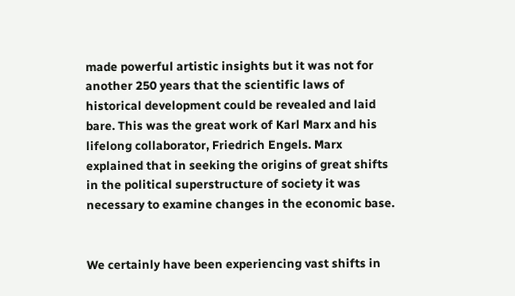made powerful artistic insights but it was not for another 250 years that the scientific laws of historical development could be revealed and laid bare. This was the great work of Karl Marx and his lifelong collaborator, Friedrich Engels. Marx explained that in seeking the origins of great shifts in the political superstructure of society it was necessary to examine changes in the economic base.


We certainly have been experiencing vast shifts in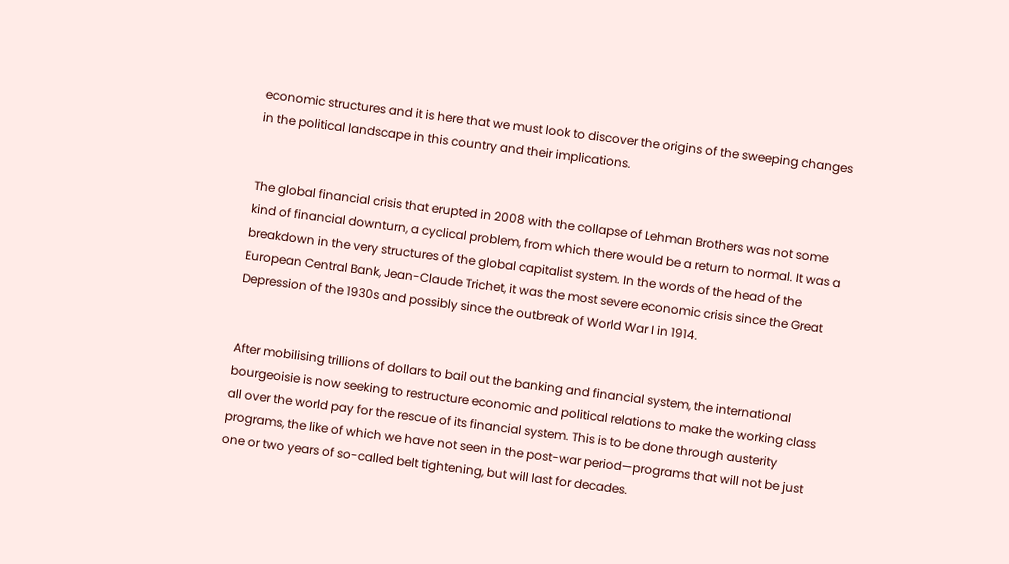economic structures and it is here that we must look to discover the origins of the sweeping changes in the political landscape in this country and their implications.


The global financial crisis that erupted in 2008 with the collapse of Lehman Brothers was not some kind of financial downturn, a cyclical problem, from which there would be a return to normal. It was a breakdown in the very structures of the global capitalist system. In the words of the head of the European Central Bank, Jean-Claude Trichet, it was the most severe economic crisis since the Great Depression of the 1930s and possibly since the outbreak of World War I in 1914.


After mobilising trillions of dollars to bail out the banking and financial system, the international bourgeoisie is now seeking to restructure economic and political relations to make the working class all over the world pay for the rescue of its financial system. This is to be done through austerity programs, the like of which we have not seen in the post-war period—programs that will not be just one or two years of so-called belt tightening, but will last for decades.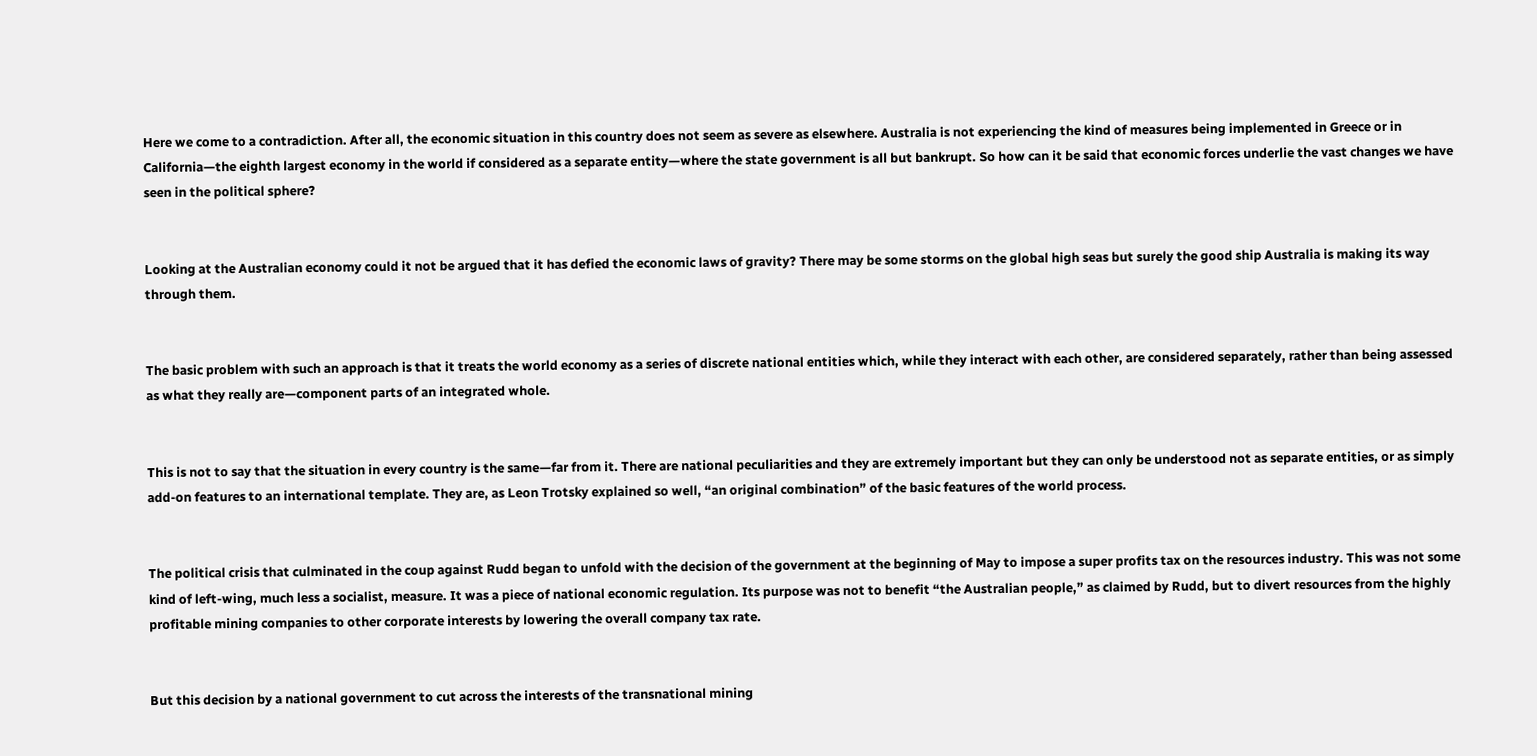Here we come to a contradiction. After all, the economic situation in this country does not seem as severe as elsewhere. Australia is not experiencing the kind of measures being implemented in Greece or in California—the eighth largest economy in the world if considered as a separate entity—where the state government is all but bankrupt. So how can it be said that economic forces underlie the vast changes we have seen in the political sphere?


Looking at the Australian economy could it not be argued that it has defied the economic laws of gravity? There may be some storms on the global high seas but surely the good ship Australia is making its way through them.


The basic problem with such an approach is that it treats the world economy as a series of discrete national entities which, while they interact with each other, are considered separately, rather than being assessed as what they really are—component parts of an integrated whole.


This is not to say that the situation in every country is the same—far from it. There are national peculiarities and they are extremely important but they can only be understood not as separate entities, or as simply add-on features to an international template. They are, as Leon Trotsky explained so well, “an original combination” of the basic features of the world process.


The political crisis that culminated in the coup against Rudd began to unfold with the decision of the government at the beginning of May to impose a super profits tax on the resources industry. This was not some kind of left-wing, much less a socialist, measure. It was a piece of national economic regulation. Its purpose was not to benefit “the Australian people,” as claimed by Rudd, but to divert resources from the highly profitable mining companies to other corporate interests by lowering the overall company tax rate.


But this decision by a national government to cut across the interests of the transnational mining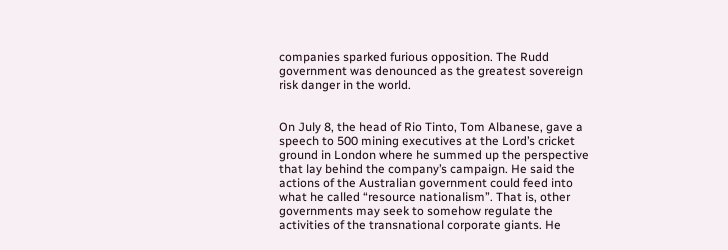companies sparked furious opposition. The Rudd government was denounced as the greatest sovereign risk danger in the world.


On July 8, the head of Rio Tinto, Tom Albanese, gave a speech to 500 mining executives at the Lord’s cricket ground in London where he summed up the perspective that lay behind the company’s campaign. He said the actions of the Australian government could feed into what he called “resource nationalism”. That is, other governments may seek to somehow regulate the activities of the transnational corporate giants. He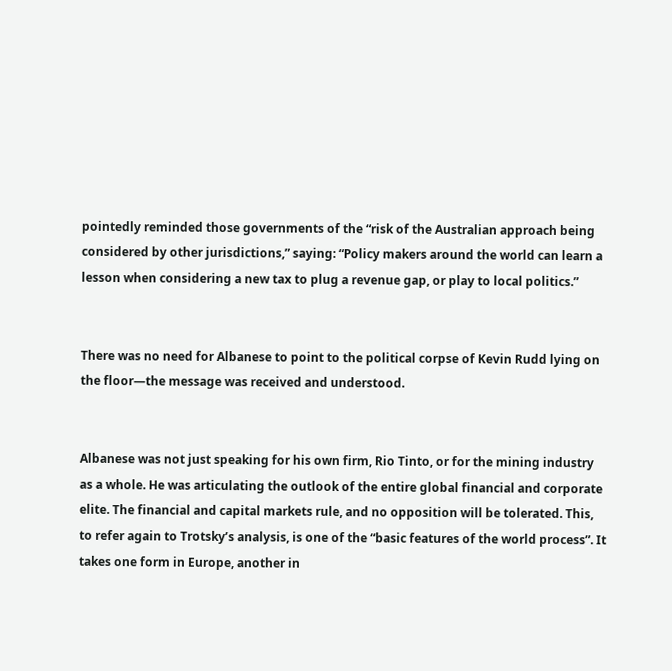pointedly reminded those governments of the “risk of the Australian approach being considered by other jurisdictions,” saying: “Policy makers around the world can learn a lesson when considering a new tax to plug a revenue gap, or play to local politics.”


There was no need for Albanese to point to the political corpse of Kevin Rudd lying on the floor—the message was received and understood.


Albanese was not just speaking for his own firm, Rio Tinto, or for the mining industry as a whole. He was articulating the outlook of the entire global financial and corporate elite. The financial and capital markets rule, and no opposition will be tolerated. This, to refer again to Trotsky’s analysis, is one of the “basic features of the world process”. It takes one form in Europe, another in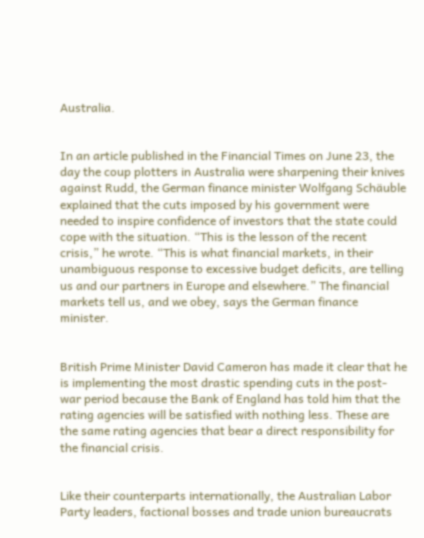Australia.


In an article published in the Financial Times on June 23, the day the coup plotters in Australia were sharpening their knives against Rudd, the German finance minister Wolfgang Schäuble explained that the cuts imposed by his government were needed to inspire confidence of investors that the state could cope with the situation. “This is the lesson of the recent crisis,” he wrote. “This is what financial markets, in their unambiguous response to excessive budget deficits, are telling us and our partners in Europe and elsewhere.” The financial markets tell us, and we obey, says the German finance minister.


British Prime Minister David Cameron has made it clear that he is implementing the most drastic spending cuts in the post-war period because the Bank of England has told him that the rating agencies will be satisfied with nothing less. These are the same rating agencies that bear a direct responsibility for the financial crisis.


Like their counterparts internationally, the Australian Labor Party leaders, factional bosses and trade union bureaucrats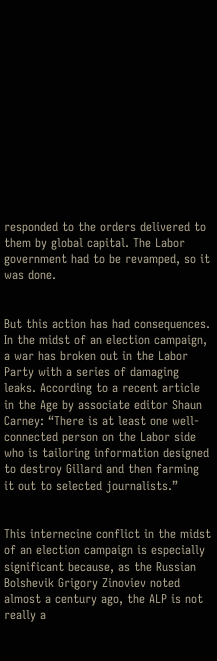responded to the orders delivered to them by global capital. The Labor government had to be revamped, so it was done.


But this action has had consequences. In the midst of an election campaign, a war has broken out in the Labor Party with a series of damaging leaks. According to a recent article in the Age by associate editor Shaun Carney: “There is at least one well-connected person on the Labor side who is tailoring information designed to destroy Gillard and then farming it out to selected journalists.”


This internecine conflict in the midst of an election campaign is especially significant because, as the Russian Bolshevik Grigory Zinoviev noted almost a century ago, the ALP is not really a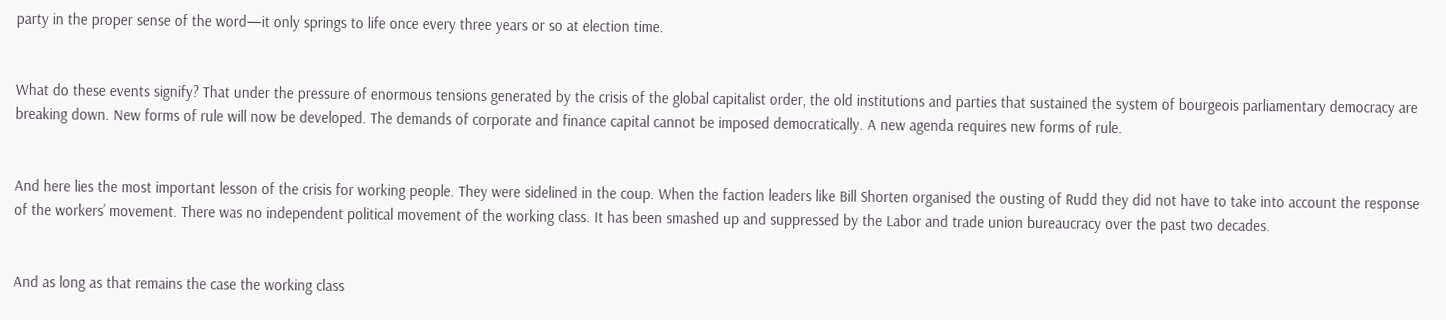party in the proper sense of the word—it only springs to life once every three years or so at election time.


What do these events signify? That under the pressure of enormous tensions generated by the crisis of the global capitalist order, the old institutions and parties that sustained the system of bourgeois parliamentary democracy are breaking down. New forms of rule will now be developed. The demands of corporate and finance capital cannot be imposed democratically. A new agenda requires new forms of rule.


And here lies the most important lesson of the crisis for working people. They were sidelined in the coup. When the faction leaders like Bill Shorten organised the ousting of Rudd they did not have to take into account the response of the workers’ movement. There was no independent political movement of the working class. It has been smashed up and suppressed by the Labor and trade union bureaucracy over the past two decades.


And as long as that remains the case the working class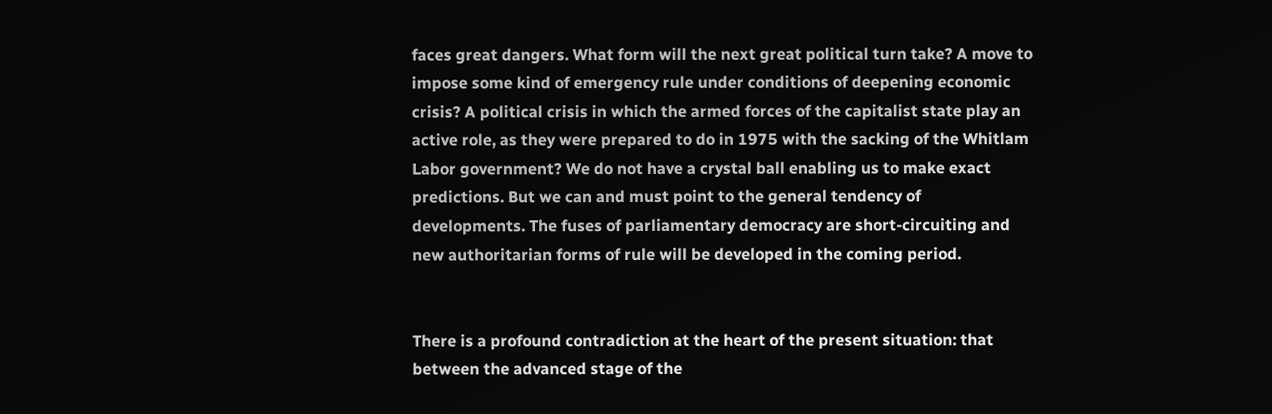faces great dangers. What form will the next great political turn take? A move to impose some kind of emergency rule under conditions of deepening economic crisis? A political crisis in which the armed forces of the capitalist state play an active role, as they were prepared to do in 1975 with the sacking of the Whitlam Labor government? We do not have a crystal ball enabling us to make exact predictions. But we can and must point to the general tendency of developments. The fuses of parliamentary democracy are short-circuiting and new authoritarian forms of rule will be developed in the coming period.


There is a profound contradiction at the heart of the present situation: that between the advanced stage of the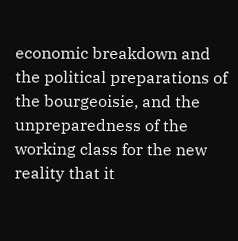economic breakdown and the political preparations of the bourgeoisie, and the unpreparedness of the working class for the new reality that it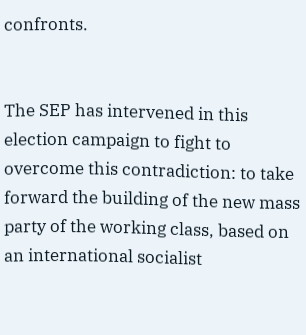confronts.


The SEP has intervened in this election campaign to fight to overcome this contradiction: to take forward the building of the new mass party of the working class, based on an international socialist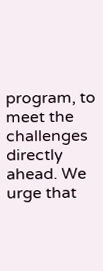program, to meet the challenges directly ahead. We urge that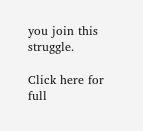you join this struggle.

Click here for full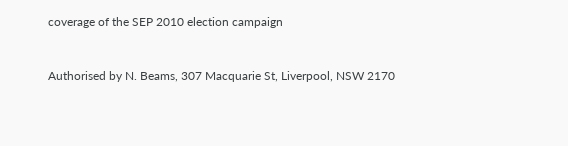coverage of the SEP 2010 election campaign


Authorised by N. Beams, 307 Macquarie St, Liverpool, NSW 2170